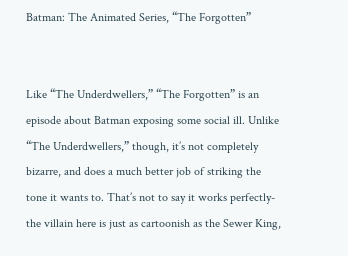Batman: The Animated Series, “The Forgotten”


Like “The Underdwellers,” “The Forgotten” is an episode about Batman exposing some social ill. Unlike “The Underdwellers,” though, it’s not completely bizarre, and does a much better job of striking the tone it wants to. That’s not to say it works perfectly-the villain here is just as cartoonish as the Sewer King,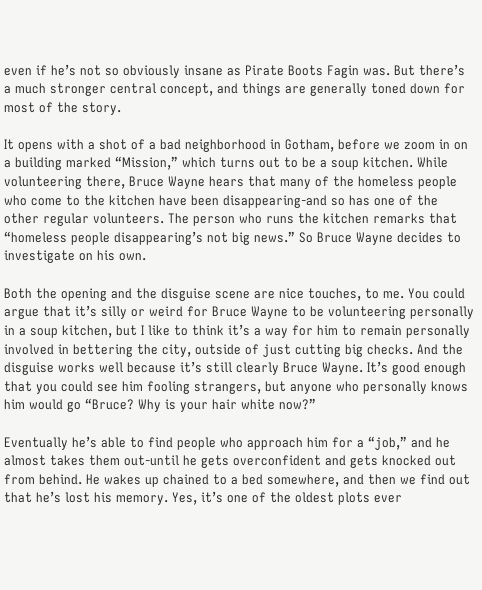even if he’s not so obviously insane as Pirate Boots Fagin was. But there’s a much stronger central concept, and things are generally toned down for most of the story.

It opens with a shot of a bad neighborhood in Gotham, before we zoom in on a building marked “Mission,” which turns out to be a soup kitchen. While volunteering there, Bruce Wayne hears that many of the homeless people who come to the kitchen have been disappearing-and so has one of the other regular volunteers. The person who runs the kitchen remarks that “homeless people disappearing’s not big news.” So Bruce Wayne decides to investigate on his own.

Both the opening and the disguise scene are nice touches, to me. You could argue that it’s silly or weird for Bruce Wayne to be volunteering personally in a soup kitchen, but I like to think it’s a way for him to remain personally involved in bettering the city, outside of just cutting big checks. And the disguise works well because it’s still clearly Bruce Wayne. It’s good enough that you could see him fooling strangers, but anyone who personally knows him would go “Bruce? Why is your hair white now?”

Eventually he’s able to find people who approach him for a “job,” and he almost takes them out-until he gets overconfident and gets knocked out from behind. He wakes up chained to a bed somewhere, and then we find out that he’s lost his memory. Yes, it’s one of the oldest plots ever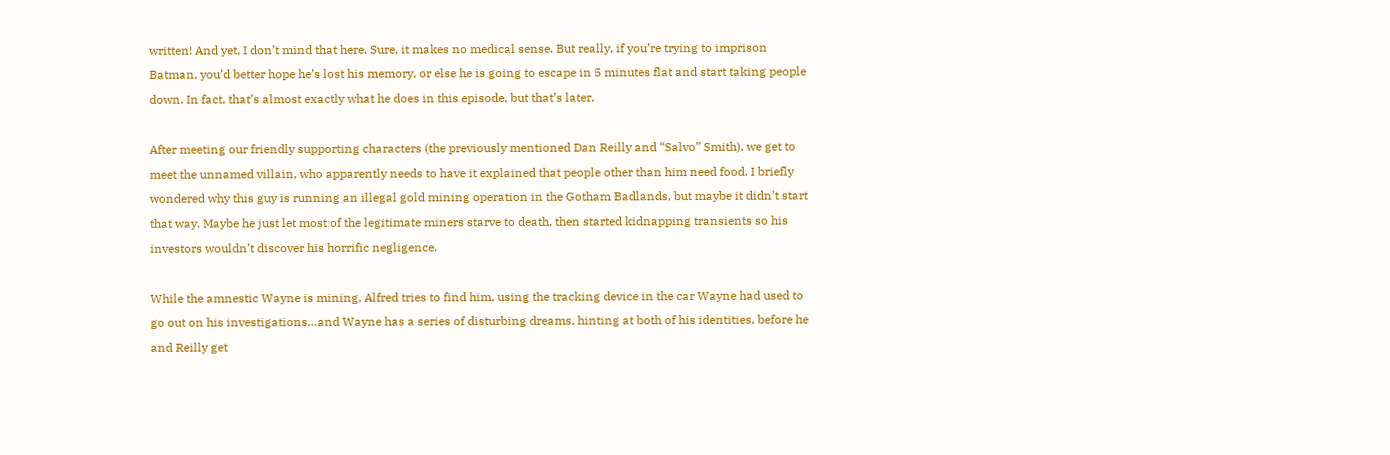written! And yet, I don’t mind that here. Sure, it makes no medical sense. But really, if you’re trying to imprison Batman, you’d better hope he’s lost his memory, or else he is going to escape in 5 minutes flat and start taking people down. In fact, that’s almost exactly what he does in this episode, but that’s later.

After meeting our friendly supporting characters (the previously mentioned Dan Reilly and “Salvo” Smith), we get to meet the unnamed villain, who apparently needs to have it explained that people other than him need food. I briefly wondered why this guy is running an illegal gold mining operation in the Gotham Badlands, but maybe it didn’t start that way. Maybe he just let most of the legitimate miners starve to death, then started kidnapping transients so his investors wouldn’t discover his horrific negligence.

While the amnestic Wayne is mining, Alfred tries to find him, using the tracking device in the car Wayne had used to go out on his investigations…and Wayne has a series of disturbing dreams, hinting at both of his identities, before he and Reilly get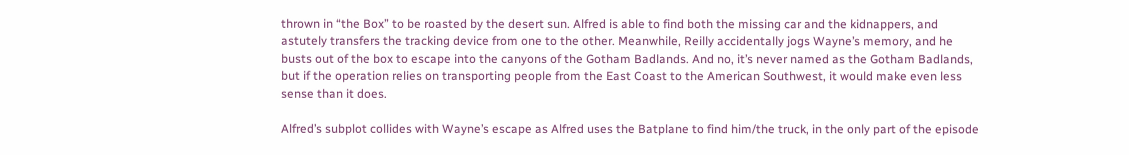thrown in “the Box” to be roasted by the desert sun. Alfred is able to find both the missing car and the kidnappers, and astutely transfers the tracking device from one to the other. Meanwhile, Reilly accidentally jogs Wayne’s memory, and he busts out of the box to escape into the canyons of the Gotham Badlands. And no, it’s never named as the Gotham Badlands, but if the operation relies on transporting people from the East Coast to the American Southwest, it would make even less sense than it does.

Alfred’s subplot collides with Wayne’s escape as Alfred uses the Batplane to find him/the truck, in the only part of the episode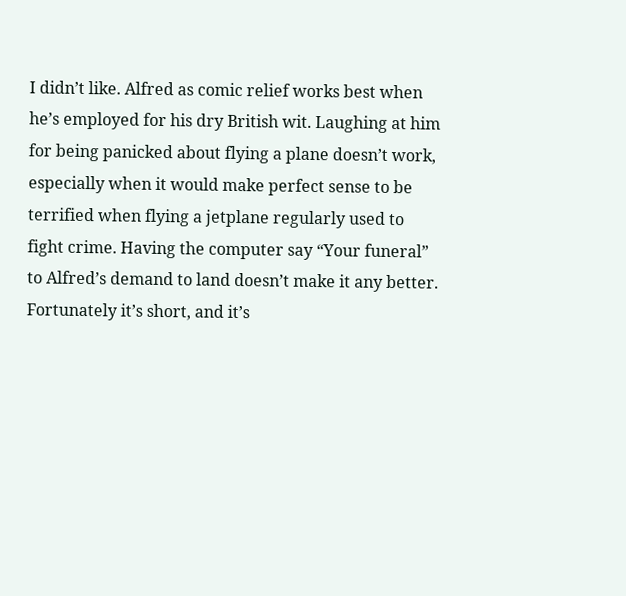I didn’t like. Alfred as comic relief works best when he’s employed for his dry British wit. Laughing at him for being panicked about flying a plane doesn’t work, especially when it would make perfect sense to be terrified when flying a jetplane regularly used to fight crime. Having the computer say “Your funeral” to Alfred’s demand to land doesn’t make it any better. Fortunately it’s short, and it’s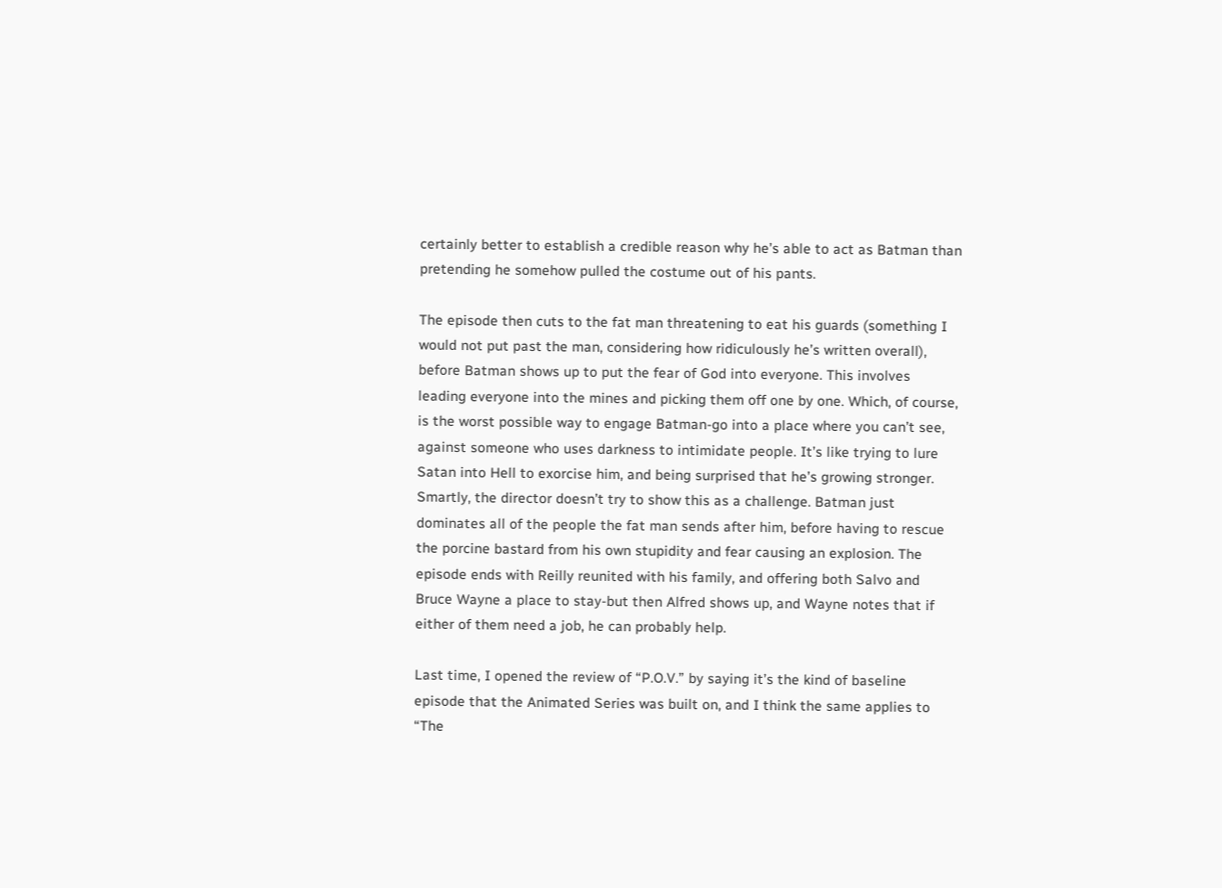certainly better to establish a credible reason why he’s able to act as Batman than pretending he somehow pulled the costume out of his pants.

The episode then cuts to the fat man threatening to eat his guards (something I would not put past the man, considering how ridiculously he’s written overall), before Batman shows up to put the fear of God into everyone. This involves leading everyone into the mines and picking them off one by one. Which, of course, is the worst possible way to engage Batman-go into a place where you can’t see, against someone who uses darkness to intimidate people. It’s like trying to lure Satan into Hell to exorcise him, and being surprised that he’s growing stronger. Smartly, the director doesn’t try to show this as a challenge. Batman just dominates all of the people the fat man sends after him, before having to rescue the porcine bastard from his own stupidity and fear causing an explosion. The episode ends with Reilly reunited with his family, and offering both Salvo and Bruce Wayne a place to stay-but then Alfred shows up, and Wayne notes that if either of them need a job, he can probably help.

Last time, I opened the review of “P.O.V.” by saying it’s the kind of baseline episode that the Animated Series was built on, and I think the same applies to “The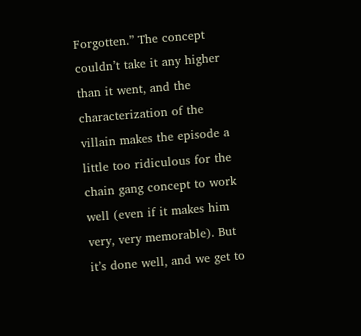Forgotten.” The concept couldn’t take it any higher than it went, and the characterization of the villain makes the episode a little too ridiculous for the chain gang concept to work well (even if it makes him very, very memorable). But it’s done well, and we get to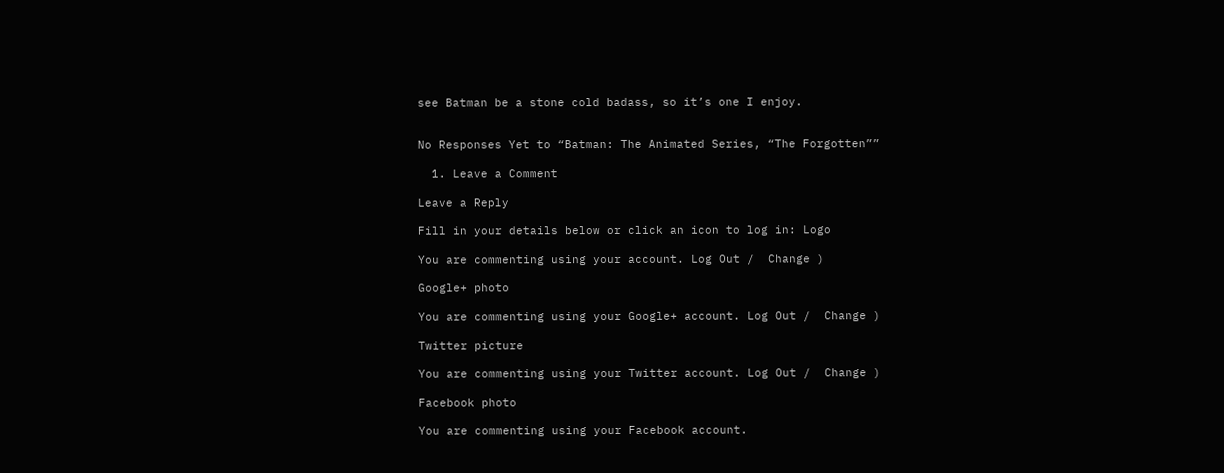see Batman be a stone cold badass, so it’s one I enjoy.


No Responses Yet to “Batman: The Animated Series, “The Forgotten””

  1. Leave a Comment

Leave a Reply

Fill in your details below or click an icon to log in: Logo

You are commenting using your account. Log Out /  Change )

Google+ photo

You are commenting using your Google+ account. Log Out /  Change )

Twitter picture

You are commenting using your Twitter account. Log Out /  Change )

Facebook photo

You are commenting using your Facebook account.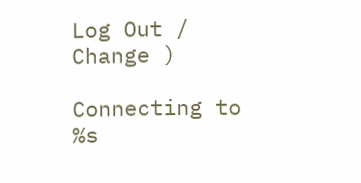Log Out /  Change )

Connecting to %s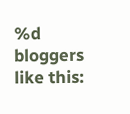%d bloggers like this: